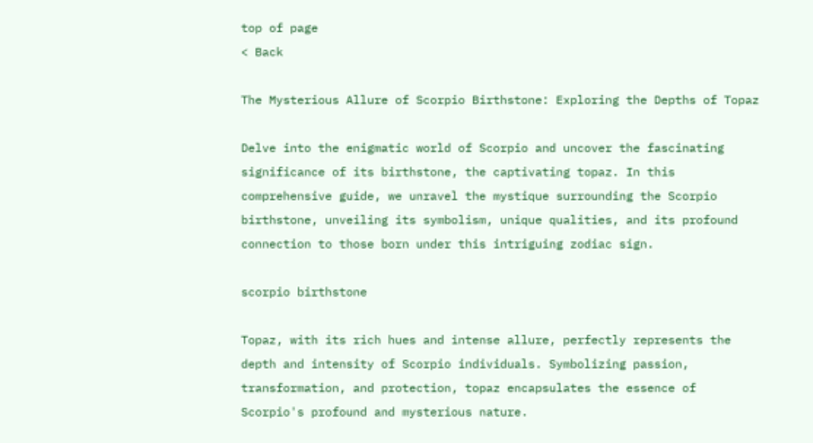top of page
< Back

The Mysterious Allure of Scorpio Birthstone: Exploring the Depths of Topaz

Delve into the enigmatic world of Scorpio and uncover the fascinating significance of its birthstone, the captivating topaz. In this comprehensive guide, we unravel the mystique surrounding the Scorpio birthstone, unveiling its symbolism, unique qualities, and its profound connection to those born under this intriguing zodiac sign.

scorpio birthstone

Topaz, with its rich hues and intense allure, perfectly represents the depth and intensity of Scorpio individuals. Symbolizing passion, transformation, and protection, topaz encapsulates the essence of Scorpio's profound and mysterious nature.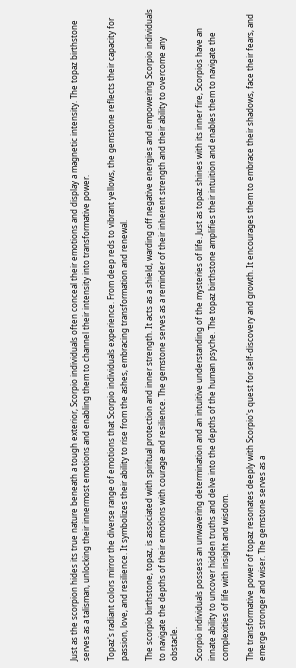Just as the scorpion hides its true nature beneath a tough exterior, Scorpio individuals often conceal their emotions and display a magnetic intensity. The topaz birthstone serves as a talisman, unlocking their innermost emotions and enabling them to channel their intensity into transformative power.

Topaz's radiant colors mirror the diverse range of emotions that Scorpio individuals experience. From deep reds to vibrant yellows, the gemstone reflects their capacity for passion, love, and resilience. It symbolizes their ability to rise from the ashes, embracing transformation and renewal.

The scorpio birthstone, topaz, is associated with spiritual protection and inner strength. It acts as a shield, warding off negative energies and empowering Scorpio individuals to navigate the depths of their emotions with courage and resilience. The gemstone serves as a reminder of their inherent strength and their ability to overcome any obstacle.

Scorpio individuals possess an unwavering determination and an intuitive understanding of the mysteries of life. Just as topaz shines with its inner fire, Scorpios have an innate ability to uncover hidden truths and delve into the depths of the human psyche. The topaz birthstone amplifies their intuition and enables them to navigate the complexities of life with insight and wisdom.

The transformative power of topaz resonates deeply with Scorpio's quest for self-discovery and growth. It encourages them to embrace their shadows, face their fears, and emerge stronger and wiser. The gemstone serves as a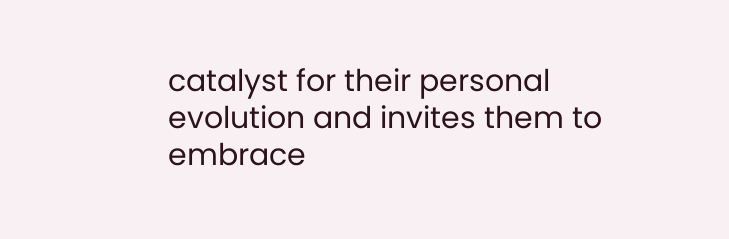catalyst for their personal evolution and invites them to embrace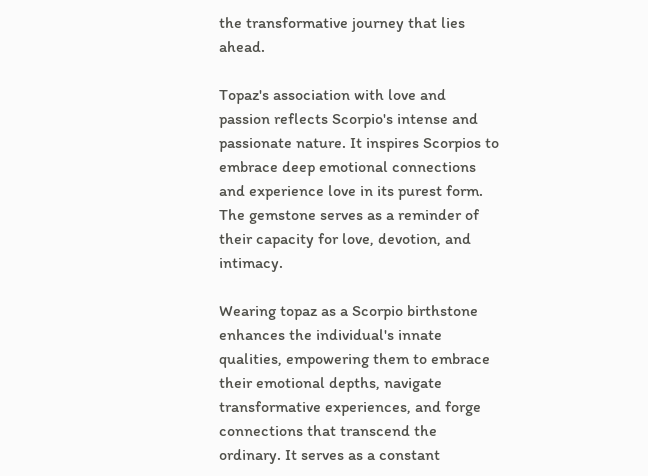the transformative journey that lies ahead.

Topaz's association with love and passion reflects Scorpio's intense and passionate nature. It inspires Scorpios to embrace deep emotional connections and experience love in its purest form. The gemstone serves as a reminder of their capacity for love, devotion, and intimacy.

Wearing topaz as a Scorpio birthstone enhances the individual's innate qualities, empowering them to embrace their emotional depths, navigate transformative experiences, and forge connections that transcend the ordinary. It serves as a constant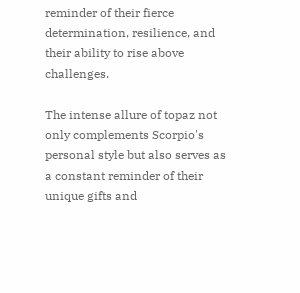reminder of their fierce determination, resilience, and their ability to rise above challenges.

The intense allure of topaz not only complements Scorpio's personal style but also serves as a constant reminder of their unique gifts and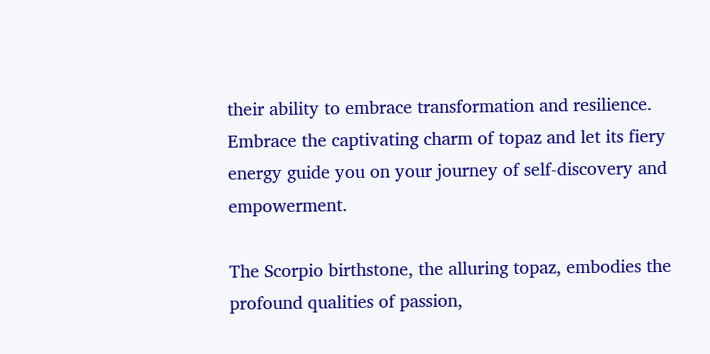their ability to embrace transformation and resilience. Embrace the captivating charm of topaz and let its fiery energy guide you on your journey of self-discovery and empowerment.

The Scorpio birthstone, the alluring topaz, embodies the profound qualities of passion,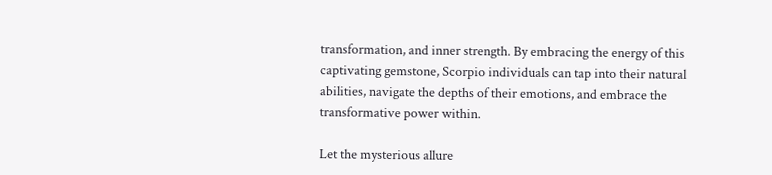transformation, and inner strength. By embracing the energy of this captivating gemstone, Scorpio individuals can tap into their natural abilities, navigate the depths of their emotions, and embrace the transformative power within.

Let the mysterious allure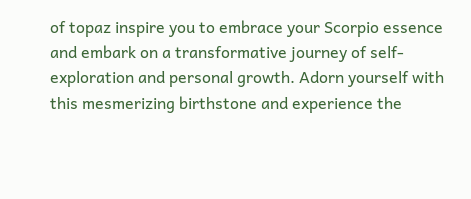of topaz inspire you to embrace your Scorpio essence and embark on a transformative journey of self-exploration and personal growth. Adorn yourself with this mesmerizing birthstone and experience the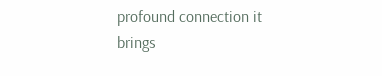profound connection it brings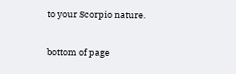to your Scorpio nature.

bottom of page